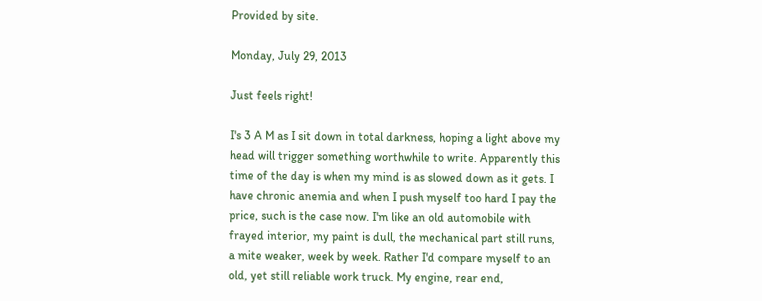Provided by site.

Monday, July 29, 2013

Just feels right!

I's 3 A M as I sit down in total darkness, hoping a light above my head will trigger something worthwhile to write. Apparently this time of the day is when my mind is as slowed down as it gets. I have chronic anemia and when I push myself too hard I pay the price, such is the case now. I'm like an old automobile with frayed interior, my paint is dull, the mechanical part still runs, a mite weaker, week by week. Rather I'd compare myself to an old, yet still reliable work truck. My engine, rear end,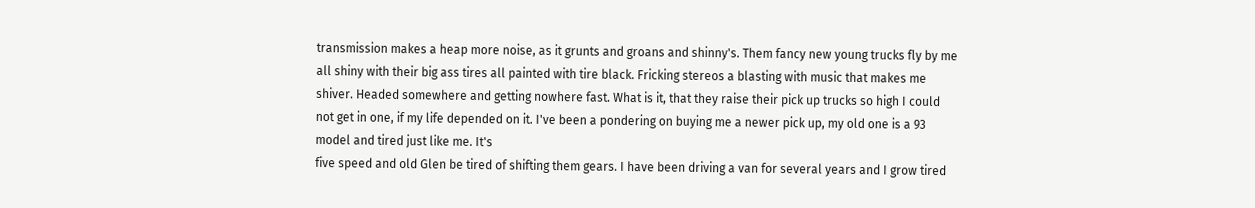transmission makes a heap more noise, as it grunts and groans and shinny's. Them fancy new young trucks fly by me all shiny with their big ass tires all painted with tire black. Fricking stereos a blasting with music that makes me shiver. Headed somewhere and getting nowhere fast. What is it, that they raise their pick up trucks so high I could not get in one, if my life depended on it. I've been a pondering on buying me a newer pick up, my old one is a 93 model and tired just like me. It's
five speed and old Glen be tired of shifting them gears. I have been driving a van for several years and I grow tired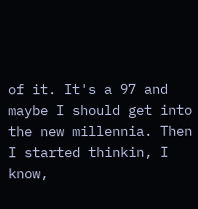of it. It's a 97 and maybe I should get into the new millennia. Then I started thinkin, I know,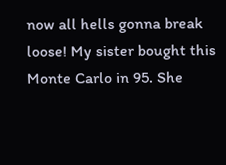now all hells gonna break loose! My sister bought this Monte Carlo in 95. She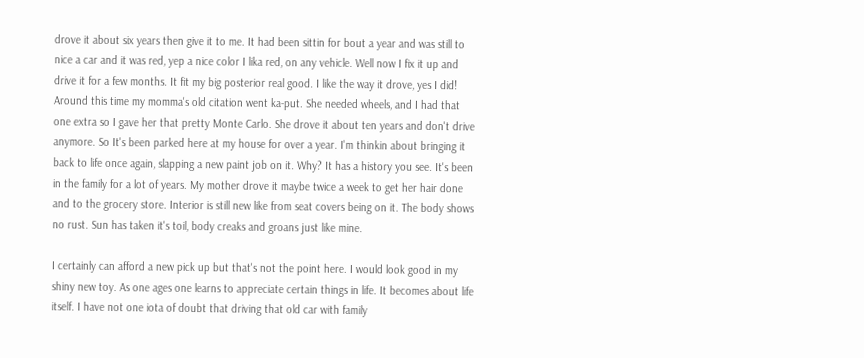drove it about six years then give it to me. It had been sittin for bout a year and was still to nice a car and it was red, yep a nice color I lika red, on any vehicle. Well now I fix it up and drive it for a few months. It fit my big posterior real good. I like the way it drove, yes I did! Around this time my momma's old citation went ka-put. She needed wheels, and I had that one extra so I gave her that pretty Monte Carlo. She drove it about ten years and don't drive anymore. So It's been parked here at my house for over a year. I'm thinkin about bringing it back to life once again, slapping a new paint job on it. Why? It has a history you see. It's been in the family for a lot of years. My mother drove it maybe twice a week to get her hair done and to the grocery store. Interior is still new like from seat covers being on it. The body shows no rust. Sun has taken it's toil, body creaks and groans just like mine.

I certainly can afford a new pick up but that's not the point here. I would look good in my shiny new toy. As one ages one learns to appreciate certain things in life. It becomes about life itself. I have not one iota of doubt that driving that old car with family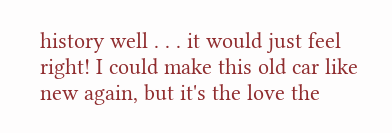history well . . . it would just feel right! I could make this old car like new again, but it's the love the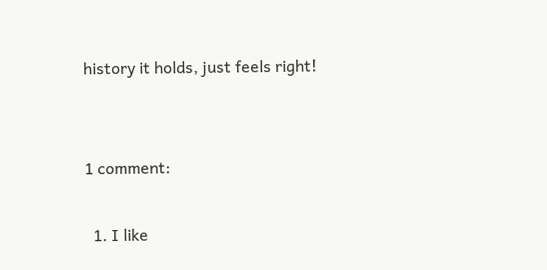history it holds, just feels right!


1 comment:

  1. I like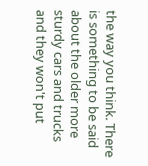the way you think. There is something to be said about the older more sturdy cars and trucks and they won't put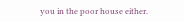you in the poor house either.